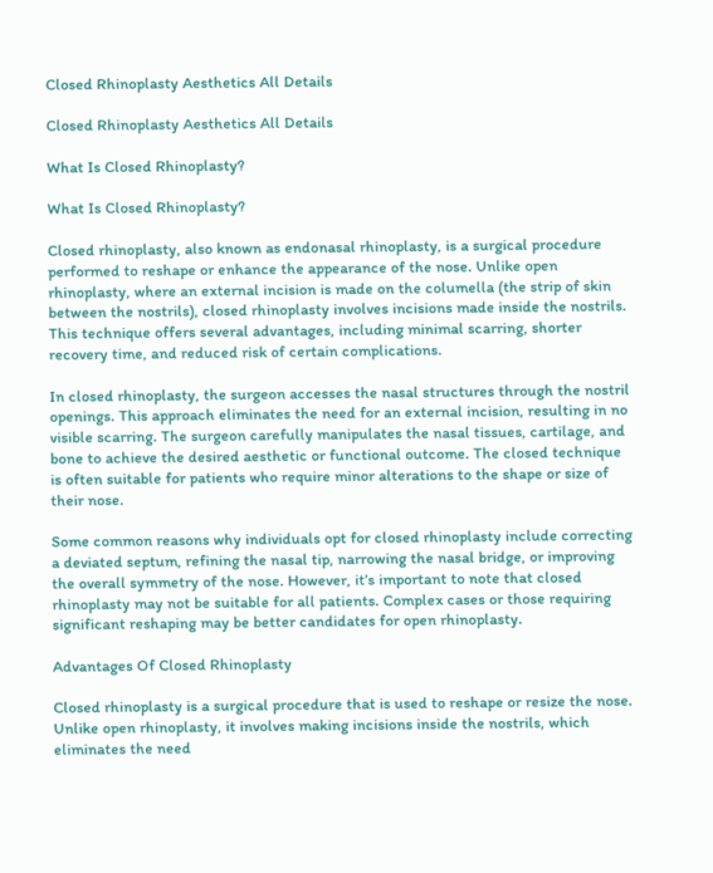Closed Rhinoplasty Aesthetics All Details

Closed Rhinoplasty Aesthetics All Details

What Is Closed Rhinoplasty?

What Is Closed Rhinoplasty?

Closed rhinoplasty, also known as endonasal rhinoplasty, is a surgical procedure performed to reshape or enhance the appearance of the nose. Unlike open rhinoplasty, where an external incision is made on the columella (the strip of skin between the nostrils), closed rhinoplasty involves incisions made inside the nostrils. This technique offers several advantages, including minimal scarring, shorter recovery time, and reduced risk of certain complications.

In closed rhinoplasty, the surgeon accesses the nasal structures through the nostril openings. This approach eliminates the need for an external incision, resulting in no visible scarring. The surgeon carefully manipulates the nasal tissues, cartilage, and bone to achieve the desired aesthetic or functional outcome. The closed technique is often suitable for patients who require minor alterations to the shape or size of their nose.

Some common reasons why individuals opt for closed rhinoplasty include correcting a deviated septum, refining the nasal tip, narrowing the nasal bridge, or improving the overall symmetry of the nose. However, it’s important to note that closed rhinoplasty may not be suitable for all patients. Complex cases or those requiring significant reshaping may be better candidates for open rhinoplasty.

Advantages Of Closed Rhinoplasty

Closed rhinoplasty is a surgical procedure that is used to reshape or resize the nose. Unlike open rhinoplasty, it involves making incisions inside the nostrils, which eliminates the need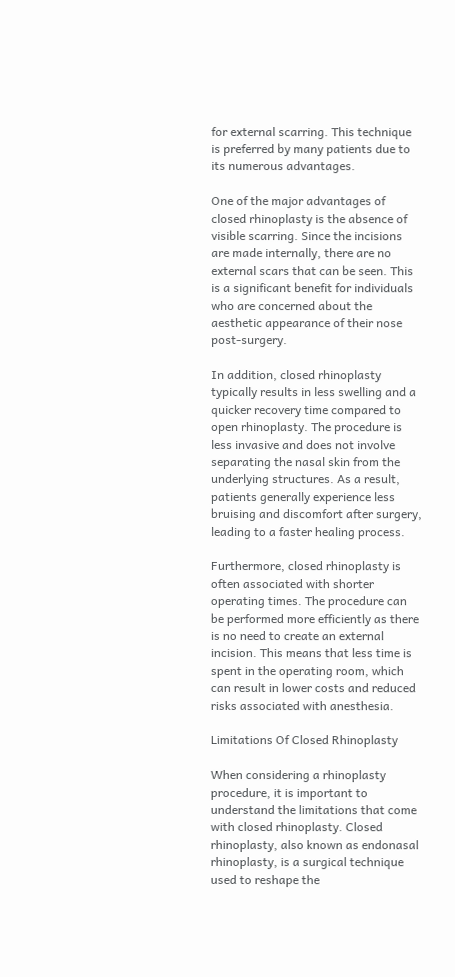for external scarring. This technique is preferred by many patients due to its numerous advantages.

One of the major advantages of closed rhinoplasty is the absence of visible scarring. Since the incisions are made internally, there are no external scars that can be seen. This is a significant benefit for individuals who are concerned about the aesthetic appearance of their nose post-surgery.

In addition, closed rhinoplasty typically results in less swelling and a quicker recovery time compared to open rhinoplasty. The procedure is less invasive and does not involve separating the nasal skin from the underlying structures. As a result, patients generally experience less bruising and discomfort after surgery, leading to a faster healing process.

Furthermore, closed rhinoplasty is often associated with shorter operating times. The procedure can be performed more efficiently as there is no need to create an external incision. This means that less time is spent in the operating room, which can result in lower costs and reduced risks associated with anesthesia.

Limitations Of Closed Rhinoplasty

When considering a rhinoplasty procedure, it is important to understand the limitations that come with closed rhinoplasty. Closed rhinoplasty, also known as endonasal rhinoplasty, is a surgical technique used to reshape the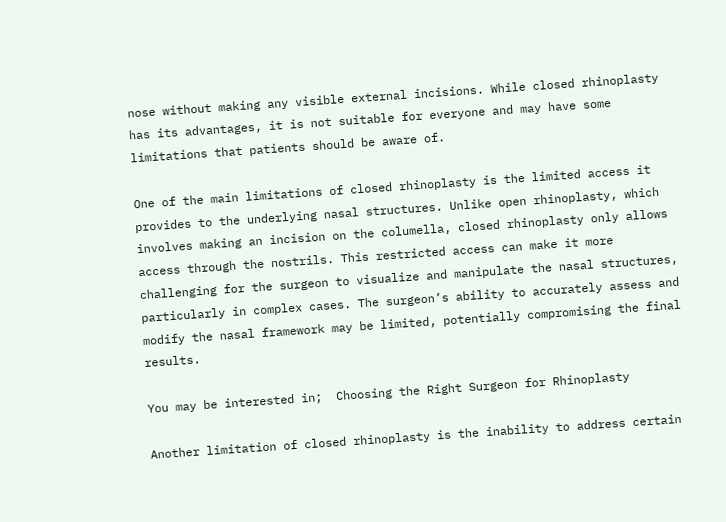nose without making any visible external incisions. While closed rhinoplasty has its advantages, it is not suitable for everyone and may have some limitations that patients should be aware of.

One of the main limitations of closed rhinoplasty is the limited access it provides to the underlying nasal structures. Unlike open rhinoplasty, which involves making an incision on the columella, closed rhinoplasty only allows access through the nostrils. This restricted access can make it more challenging for the surgeon to visualize and manipulate the nasal structures, particularly in complex cases. The surgeon’s ability to accurately assess and modify the nasal framework may be limited, potentially compromising the final results.

You may be interested in;  Choosing the Right Surgeon for Rhinoplasty

Another limitation of closed rhinoplasty is the inability to address certain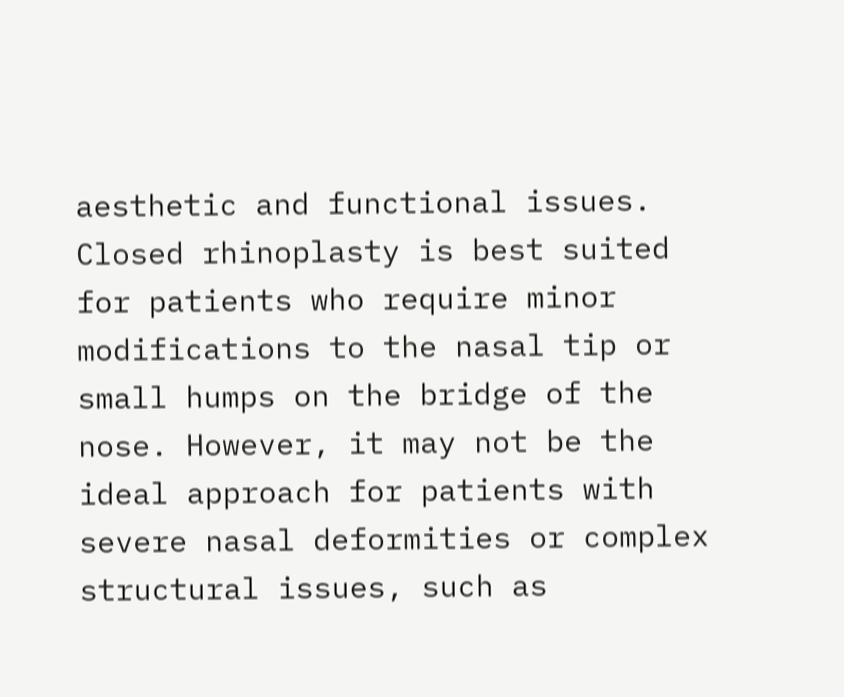aesthetic and functional issues. Closed rhinoplasty is best suited for patients who require minor modifications to the nasal tip or small humps on the bridge of the nose. However, it may not be the ideal approach for patients with severe nasal deformities or complex structural issues, such as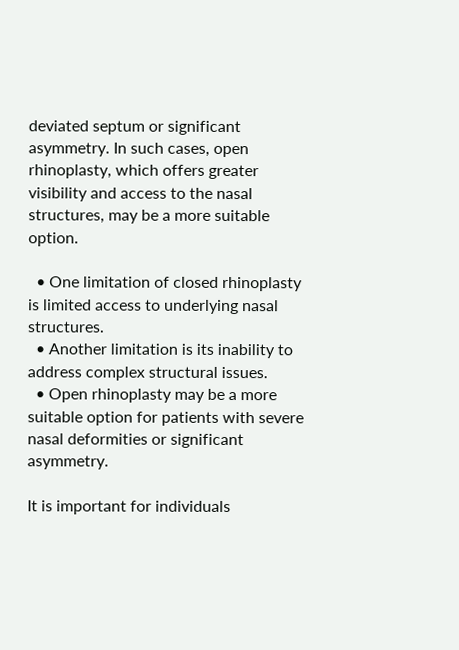deviated septum or significant asymmetry. In such cases, open rhinoplasty, which offers greater visibility and access to the nasal structures, may be a more suitable option.

  • One limitation of closed rhinoplasty is limited access to underlying nasal structures.
  • Another limitation is its inability to address complex structural issues.
  • Open rhinoplasty may be a more suitable option for patients with severe nasal deformities or significant asymmetry.

It is important for individuals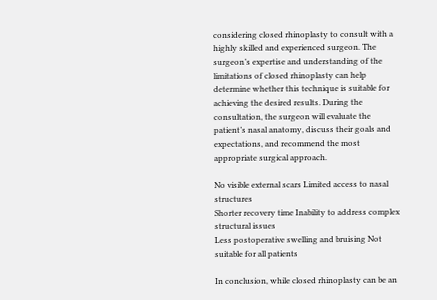considering closed rhinoplasty to consult with a highly skilled and experienced surgeon. The surgeon’s expertise and understanding of the limitations of closed rhinoplasty can help determine whether this technique is suitable for achieving the desired results. During the consultation, the surgeon will evaluate the patient’s nasal anatomy, discuss their goals and expectations, and recommend the most appropriate surgical approach.

No visible external scars Limited access to nasal structures
Shorter recovery time Inability to address complex structural issues
Less postoperative swelling and bruising Not suitable for all patients

In conclusion, while closed rhinoplasty can be an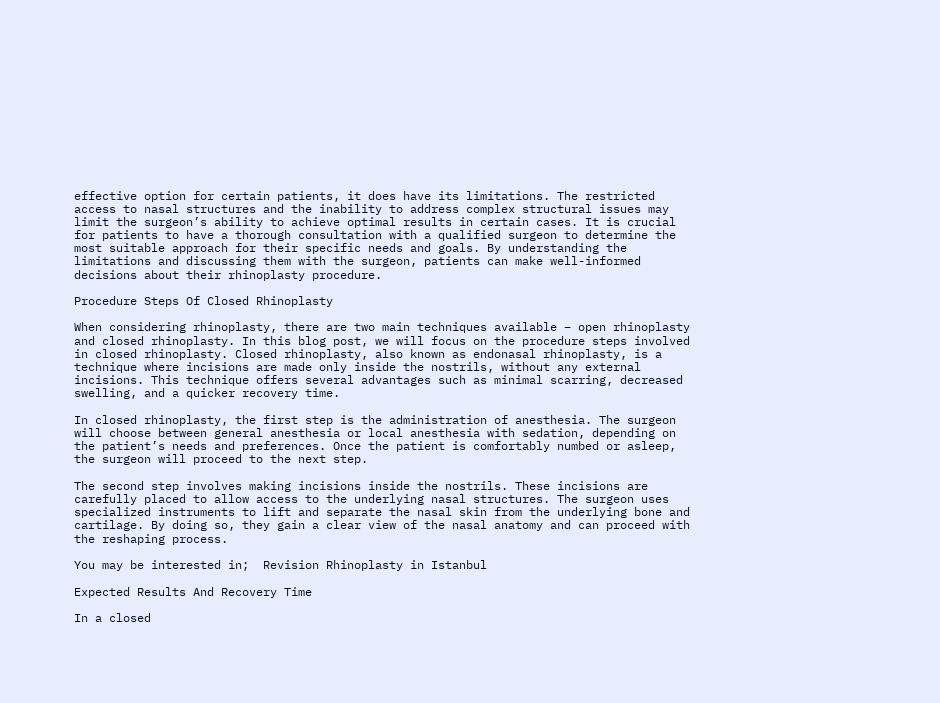effective option for certain patients, it does have its limitations. The restricted access to nasal structures and the inability to address complex structural issues may limit the surgeon’s ability to achieve optimal results in certain cases. It is crucial for patients to have a thorough consultation with a qualified surgeon to determine the most suitable approach for their specific needs and goals. By understanding the limitations and discussing them with the surgeon, patients can make well-informed decisions about their rhinoplasty procedure.

Procedure Steps Of Closed Rhinoplasty

When considering rhinoplasty, there are two main techniques available – open rhinoplasty and closed rhinoplasty. In this blog post, we will focus on the procedure steps involved in closed rhinoplasty. Closed rhinoplasty, also known as endonasal rhinoplasty, is a technique where incisions are made only inside the nostrils, without any external incisions. This technique offers several advantages such as minimal scarring, decreased swelling, and a quicker recovery time.

In closed rhinoplasty, the first step is the administration of anesthesia. The surgeon will choose between general anesthesia or local anesthesia with sedation, depending on the patient’s needs and preferences. Once the patient is comfortably numbed or asleep, the surgeon will proceed to the next step.

The second step involves making incisions inside the nostrils. These incisions are carefully placed to allow access to the underlying nasal structures. The surgeon uses specialized instruments to lift and separate the nasal skin from the underlying bone and cartilage. By doing so, they gain a clear view of the nasal anatomy and can proceed with the reshaping process.

You may be interested in;  Revision Rhinoplasty in Istanbul

Expected Results And Recovery Time

In a closed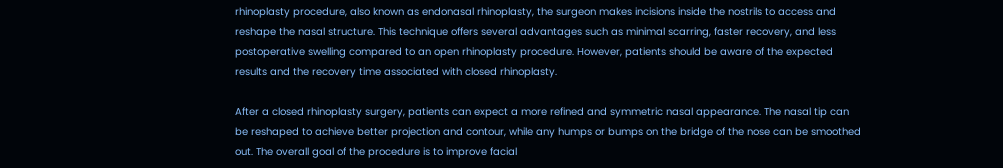rhinoplasty procedure, also known as endonasal rhinoplasty, the surgeon makes incisions inside the nostrils to access and reshape the nasal structure. This technique offers several advantages such as minimal scarring, faster recovery, and less postoperative swelling compared to an open rhinoplasty procedure. However, patients should be aware of the expected results and the recovery time associated with closed rhinoplasty.

After a closed rhinoplasty surgery, patients can expect a more refined and symmetric nasal appearance. The nasal tip can be reshaped to achieve better projection and contour, while any humps or bumps on the bridge of the nose can be smoothed out. The overall goal of the procedure is to improve facial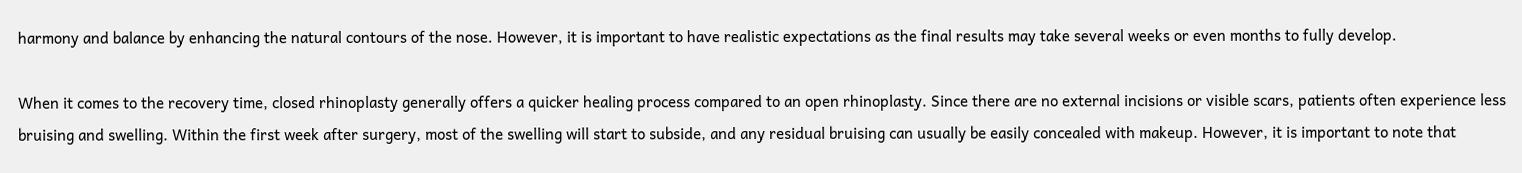harmony and balance by enhancing the natural contours of the nose. However, it is important to have realistic expectations as the final results may take several weeks or even months to fully develop.

When it comes to the recovery time, closed rhinoplasty generally offers a quicker healing process compared to an open rhinoplasty. Since there are no external incisions or visible scars, patients often experience less bruising and swelling. Within the first week after surgery, most of the swelling will start to subside, and any residual bruising can usually be easily concealed with makeup. However, it is important to note that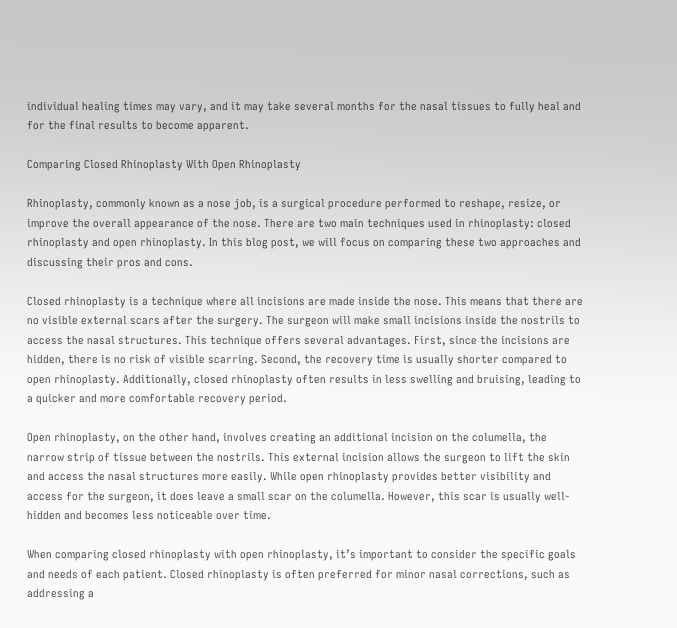individual healing times may vary, and it may take several months for the nasal tissues to fully heal and for the final results to become apparent.

Comparing Closed Rhinoplasty With Open Rhinoplasty

Rhinoplasty, commonly known as a nose job, is a surgical procedure performed to reshape, resize, or improve the overall appearance of the nose. There are two main techniques used in rhinoplasty: closed rhinoplasty and open rhinoplasty. In this blog post, we will focus on comparing these two approaches and discussing their pros and cons.

Closed rhinoplasty is a technique where all incisions are made inside the nose. This means that there are no visible external scars after the surgery. The surgeon will make small incisions inside the nostrils to access the nasal structures. This technique offers several advantages. First, since the incisions are hidden, there is no risk of visible scarring. Second, the recovery time is usually shorter compared to open rhinoplasty. Additionally, closed rhinoplasty often results in less swelling and bruising, leading to a quicker and more comfortable recovery period.

Open rhinoplasty, on the other hand, involves creating an additional incision on the columella, the narrow strip of tissue between the nostrils. This external incision allows the surgeon to lift the skin and access the nasal structures more easily. While open rhinoplasty provides better visibility and access for the surgeon, it does leave a small scar on the columella. However, this scar is usually well-hidden and becomes less noticeable over time.

When comparing closed rhinoplasty with open rhinoplasty, it’s important to consider the specific goals and needs of each patient. Closed rhinoplasty is often preferred for minor nasal corrections, such as addressing a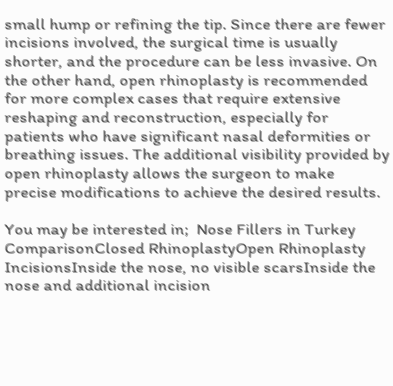small hump or refining the tip. Since there are fewer incisions involved, the surgical time is usually shorter, and the procedure can be less invasive. On the other hand, open rhinoplasty is recommended for more complex cases that require extensive reshaping and reconstruction, especially for patients who have significant nasal deformities or breathing issues. The additional visibility provided by open rhinoplasty allows the surgeon to make precise modifications to achieve the desired results.

You may be interested in;  Nose Fillers in Turkey
ComparisonClosed RhinoplastyOpen Rhinoplasty
IncisionsInside the nose, no visible scarsInside the nose and additional incision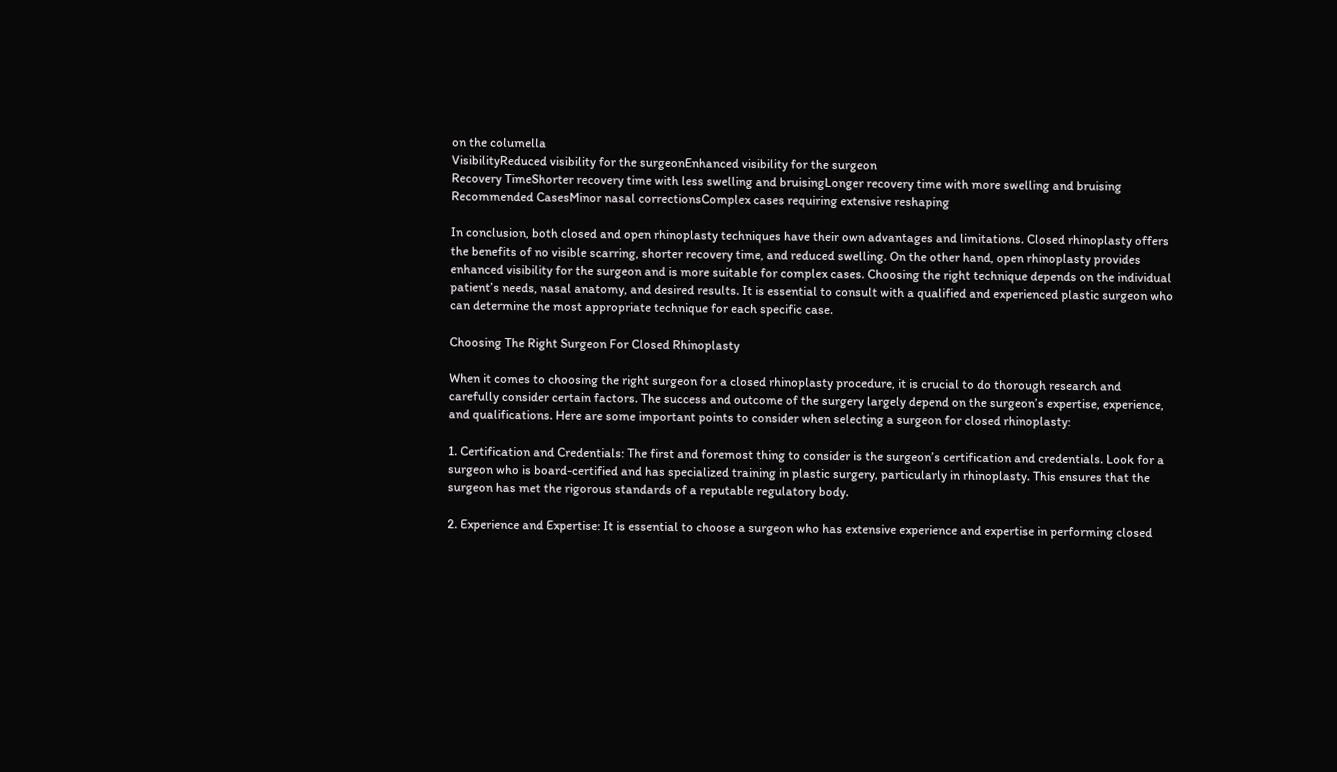on the columella
VisibilityReduced visibility for the surgeonEnhanced visibility for the surgeon
Recovery TimeShorter recovery time with less swelling and bruisingLonger recovery time with more swelling and bruising
Recommended CasesMinor nasal correctionsComplex cases requiring extensive reshaping

In conclusion, both closed and open rhinoplasty techniques have their own advantages and limitations. Closed rhinoplasty offers the benefits of no visible scarring, shorter recovery time, and reduced swelling. On the other hand, open rhinoplasty provides enhanced visibility for the surgeon and is more suitable for complex cases. Choosing the right technique depends on the individual patient’s needs, nasal anatomy, and desired results. It is essential to consult with a qualified and experienced plastic surgeon who can determine the most appropriate technique for each specific case.

Choosing The Right Surgeon For Closed Rhinoplasty

When it comes to choosing the right surgeon for a closed rhinoplasty procedure, it is crucial to do thorough research and carefully consider certain factors. The success and outcome of the surgery largely depend on the surgeon’s expertise, experience, and qualifications. Here are some important points to consider when selecting a surgeon for closed rhinoplasty:

1. Certification and Credentials: The first and foremost thing to consider is the surgeon’s certification and credentials. Look for a surgeon who is board-certified and has specialized training in plastic surgery, particularly in rhinoplasty. This ensures that the surgeon has met the rigorous standards of a reputable regulatory body.

2. Experience and Expertise: It is essential to choose a surgeon who has extensive experience and expertise in performing closed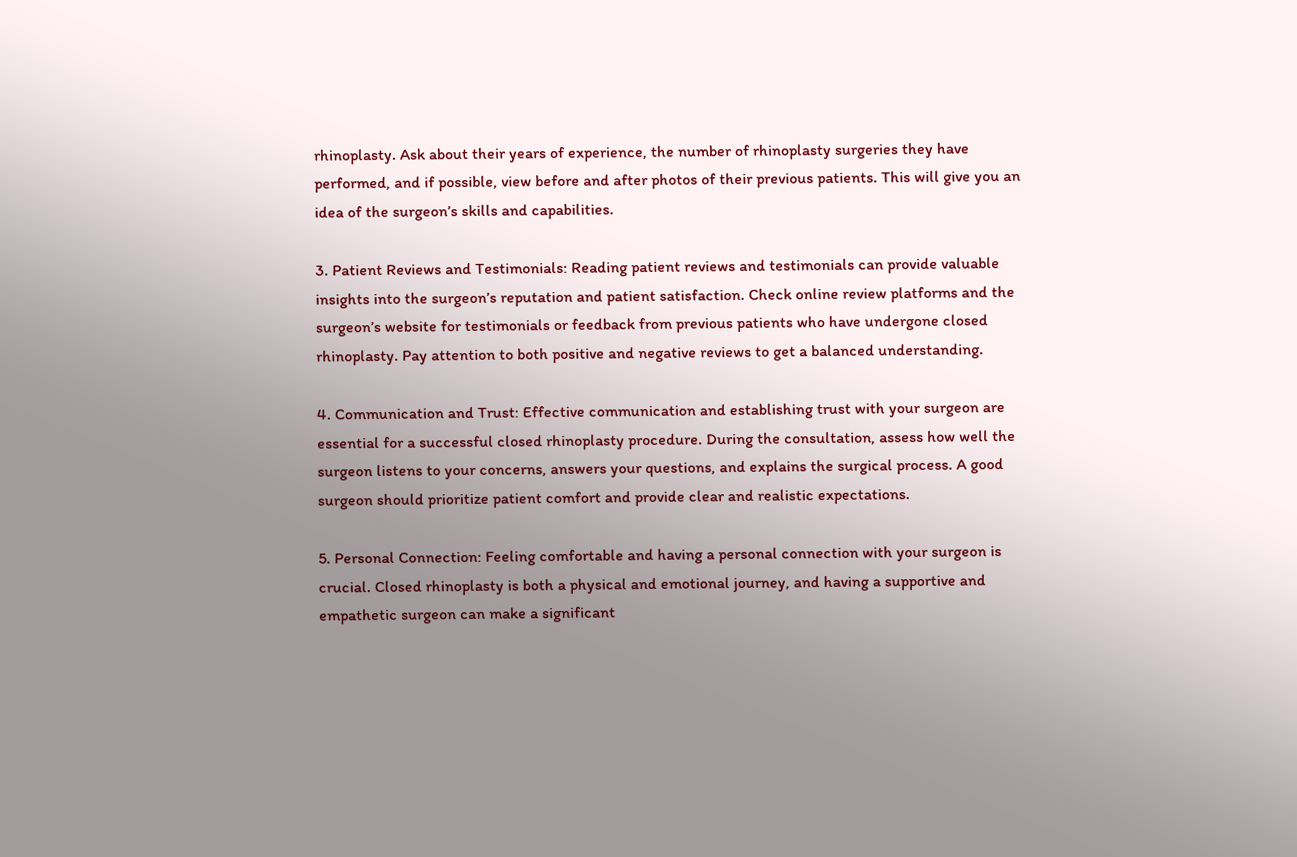rhinoplasty. Ask about their years of experience, the number of rhinoplasty surgeries they have performed, and if possible, view before and after photos of their previous patients. This will give you an idea of the surgeon’s skills and capabilities.

3. Patient Reviews and Testimonials: Reading patient reviews and testimonials can provide valuable insights into the surgeon’s reputation and patient satisfaction. Check online review platforms and the surgeon’s website for testimonials or feedback from previous patients who have undergone closed rhinoplasty. Pay attention to both positive and negative reviews to get a balanced understanding.

4. Communication and Trust: Effective communication and establishing trust with your surgeon are essential for a successful closed rhinoplasty procedure. During the consultation, assess how well the surgeon listens to your concerns, answers your questions, and explains the surgical process. A good surgeon should prioritize patient comfort and provide clear and realistic expectations.

5. Personal Connection: Feeling comfortable and having a personal connection with your surgeon is crucial. Closed rhinoplasty is both a physical and emotional journey, and having a supportive and empathetic surgeon can make a significant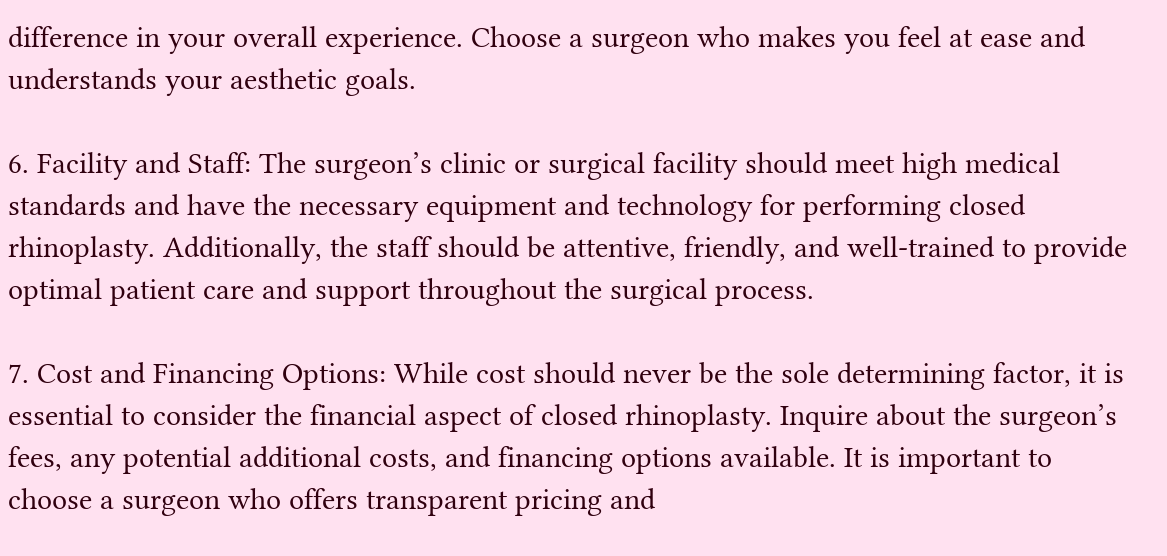difference in your overall experience. Choose a surgeon who makes you feel at ease and understands your aesthetic goals.

6. Facility and Staff: The surgeon’s clinic or surgical facility should meet high medical standards and have the necessary equipment and technology for performing closed rhinoplasty. Additionally, the staff should be attentive, friendly, and well-trained to provide optimal patient care and support throughout the surgical process.

7. Cost and Financing Options: While cost should never be the sole determining factor, it is essential to consider the financial aspect of closed rhinoplasty. Inquire about the surgeon’s fees, any potential additional costs, and financing options available. It is important to choose a surgeon who offers transparent pricing and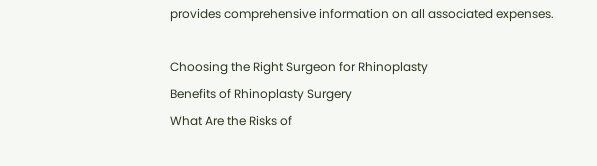provides comprehensive information on all associated expenses.

Choosing the Right Surgeon for Rhinoplasty
Benefits of Rhinoplasty Surgery
What Are the Risks of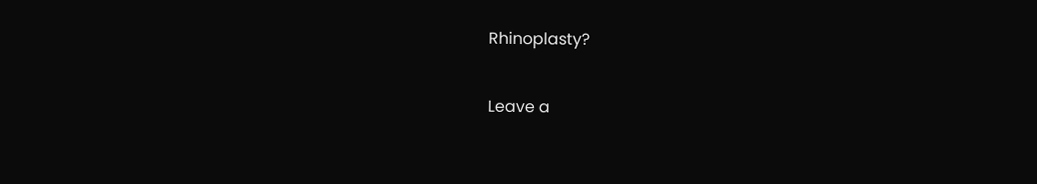Rhinoplasty?

Leave a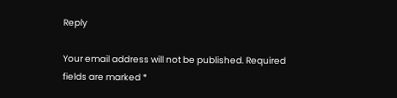Reply

Your email address will not be published. Required fields are marked *